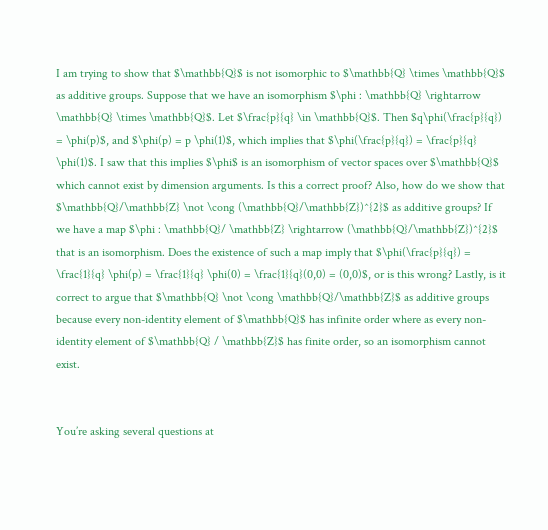I am trying to show that $\mathbb{Q}$ is not isomorphic to $\mathbb{Q} \times \mathbb{Q}$ as additive groups. Suppose that we have an isomorphism $\phi : \mathbb{Q} \rightarrow \mathbb{Q} \times \mathbb{Q}$. Let $\frac{p}{q} \in \mathbb{Q}$. Then $q\phi(\frac{p}{q}) = \phi(p)$, and $\phi(p) = p \phi(1)$, which implies that $\phi(\frac{p}{q}) = \frac{p}{q} \phi(1)$. I saw that this implies $\phi$ is an isomorphism of vector spaces over $\mathbb{Q}$ which cannot exist by dimension arguments. Is this a correct proof? Also, how do we show that $\mathbb{Q}/\mathbb{Z} \not \cong (\mathbb{Q}/\mathbb{Z})^{2}$ as additive groups? If we have a map $\phi : \mathbb{Q}/ \mathbb{Z} \rightarrow (\mathbb{Q}/\mathbb{Z})^{2}$ that is an isomorphism. Does the existence of such a map imply that $\phi(\frac{p}{q}) = \frac{1}{q} \phi(p) = \frac{1}{q} \phi(0) = \frac{1}{q}(0,0) = (0,0)$, or is this wrong? Lastly, is it correct to argue that $\mathbb{Q} \not \cong \mathbb{Q}/\mathbb{Z}$ as additive groups because every non-identity element of $\mathbb{Q}$ has infinite order where as every non-identity element of $\mathbb{Q} / \mathbb{Z}$ has finite order, so an isomorphism cannot exist.


You’re asking several questions at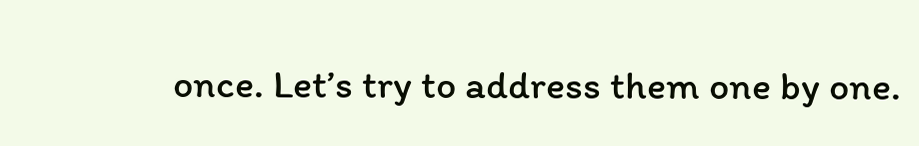once. Let’s try to address them one by one.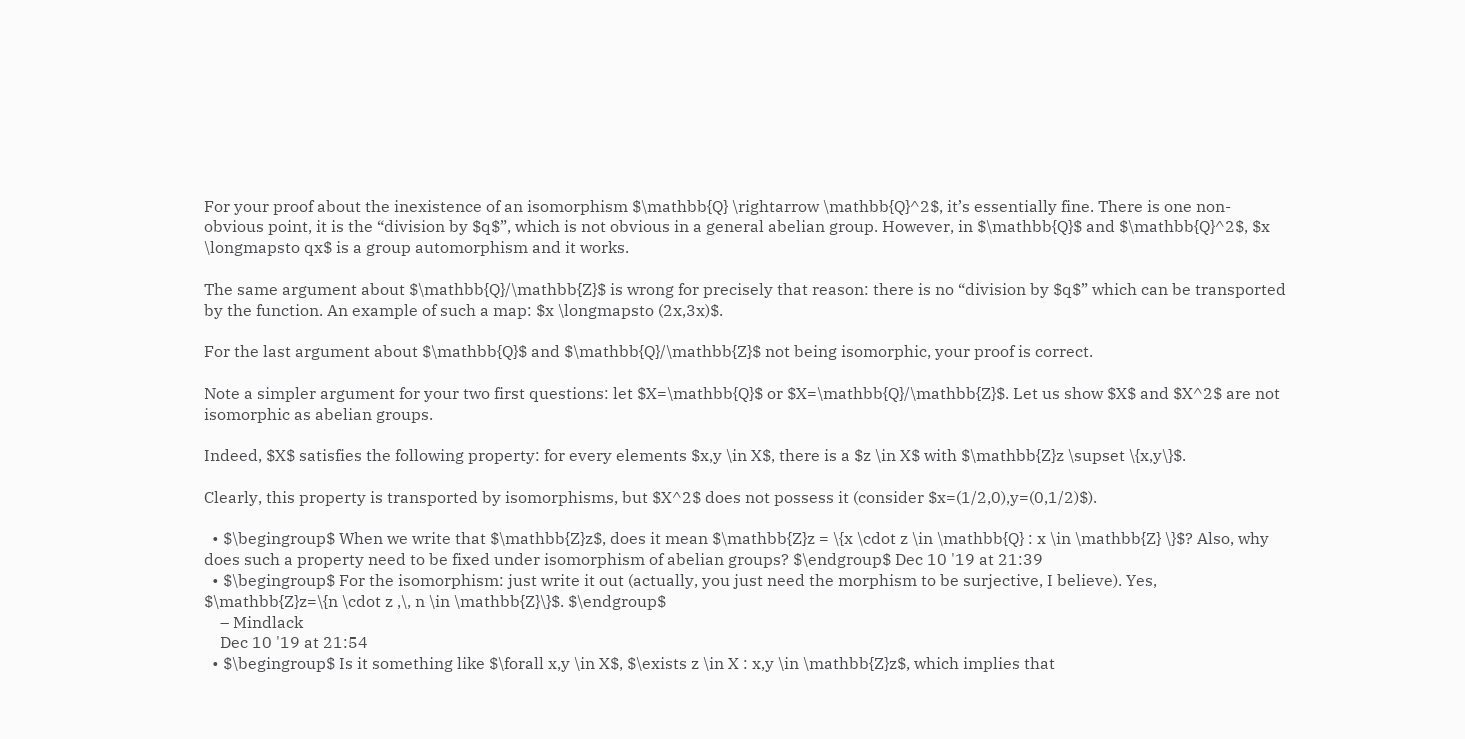For your proof about the inexistence of an isomorphism $\mathbb{Q} \rightarrow \mathbb{Q}^2$, it’s essentially fine. There is one non-obvious point, it is the “division by $q$”, which is not obvious in a general abelian group. However, in $\mathbb{Q}$ and $\mathbb{Q}^2$, $x \longmapsto qx$ is a group automorphism and it works.

The same argument about $\mathbb{Q}/\mathbb{Z}$ is wrong for precisely that reason: there is no “division by $q$” which can be transported by the function. An example of such a map: $x \longmapsto (2x,3x)$.

For the last argument about $\mathbb{Q}$ and $\mathbb{Q}/\mathbb{Z}$ not being isomorphic, your proof is correct.

Note a simpler argument for your two first questions: let $X=\mathbb{Q}$ or $X=\mathbb{Q}/\mathbb{Z}$. Let us show $X$ and $X^2$ are not isomorphic as abelian groups.

Indeed, $X$ satisfies the following property: for every elements $x,y \in X$, there is a $z \in X$ with $\mathbb{Z}z \supset \{x,y\}$.

Clearly, this property is transported by isomorphisms, but $X^2$ does not possess it (consider $x=(1/2,0),y=(0,1/2)$).

  • $\begingroup$ When we write that $\mathbb{Z}z$, does it mean $\mathbb{Z}z = \{x \cdot z \in \mathbb{Q} : x \in \mathbb{Z} \}$? Also, why does such a property need to be fixed under isomorphism of abelian groups? $\endgroup$ Dec 10 '19 at 21:39
  • $\begingroup$ For the isomorphism: just write it out (actually, you just need the morphism to be surjective, I believe). Yes, $\mathbb{Z}z=\{n \cdot z ,\, n \in \mathbb{Z}\}$. $\endgroup$
    – Mindlack
    Dec 10 '19 at 21:54
  • $\begingroup$ Is it something like $\forall x,y \in X$, $\exists z \in X : x,y \in \mathbb{Z}z$, which implies that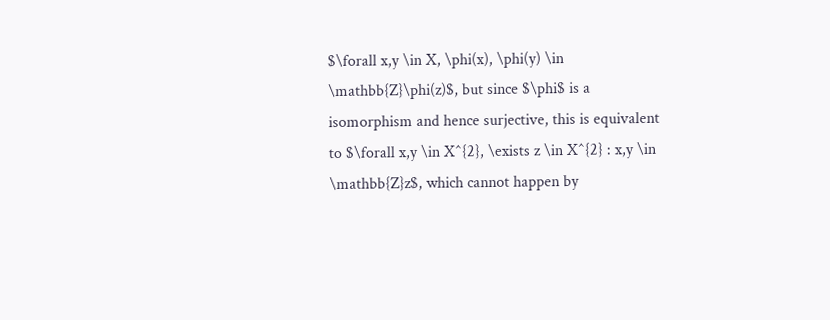$\forall x,y \in X, \phi(x), \phi(y) \in \mathbb{Z}\phi(z)$, but since $\phi$ is a isomorphism and hence surjective, this is equivalent to $\forall x,y \in X^{2}, \exists z \in X^{2} : x,y \in \mathbb{Z}z$, which cannot happen by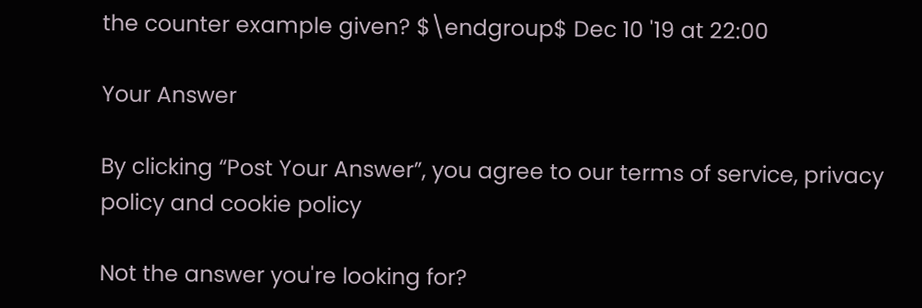the counter example given? $\endgroup$ Dec 10 '19 at 22:00

Your Answer

By clicking “Post Your Answer”, you agree to our terms of service, privacy policy and cookie policy

Not the answer you're looking for?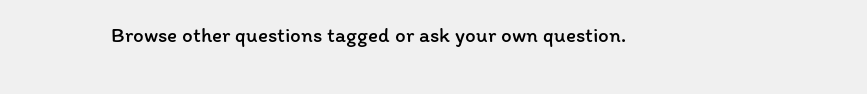Browse other questions tagged or ask your own question.